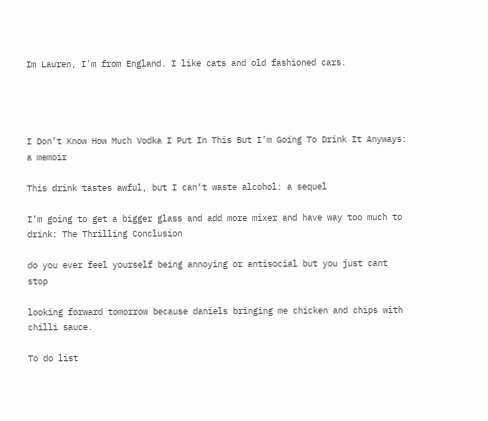Im Lauren, I'm from England. I like cats and old fashioned cars.




I Don’t Know How Much Vodka I Put In This But I’m Going To Drink It Anyways: a memoir

This drink tastes awful, but I can’t waste alcohol: a sequel

I’m going to get a bigger glass and add more mixer and have way too much to drink: The Thrilling Conclusion

do you ever feel yourself being annoying or antisocial but you just cant stop

looking forward tomorrow because daniels bringing me chicken and chips with chilli sauce.

To do list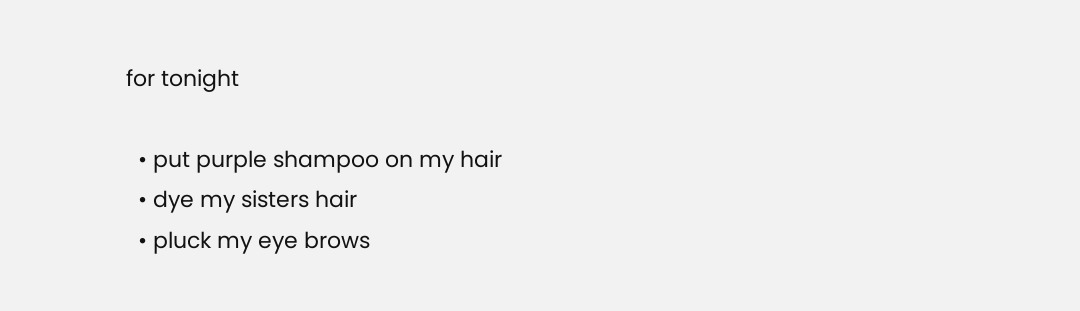for tonight

  • put purple shampoo on my hair
  • dye my sisters hair
  • pluck my eye brows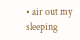• air out my sleeping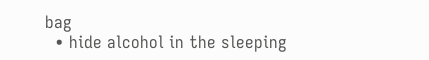bag
  • hide alcohol in the sleeping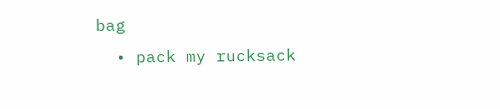bag
  • pack my rucksack